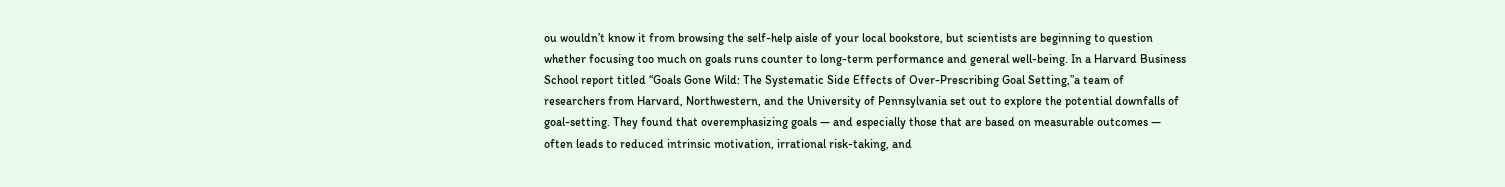ou wouldn’t know it from browsing the self-help aisle of your local bookstore, but scientists are beginning to question whether focusing too much on goals runs counter to long-term performance and general well-being. In a Harvard Business School report titled “Goals Gone Wild: The Systematic Side Effects of Over-Prescribing Goal Setting,”a team of researchers from Harvard, Northwestern, and the University of Pennsylvania set out to explore the potential downfalls of goal-setting. They found that overemphasizing goals — and especially those that are based on measurable outcomes — often leads to reduced intrinsic motivation, irrational risk-taking, and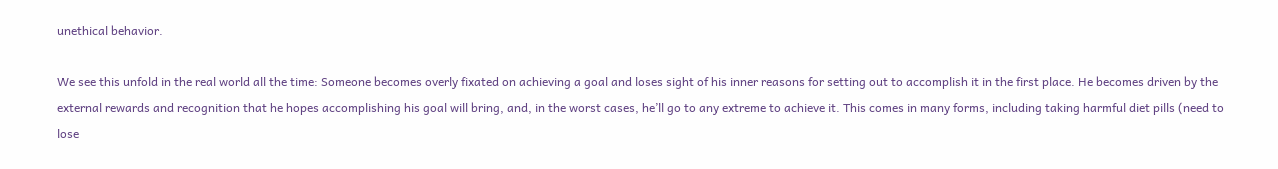unethical behavior.

We see this unfold in the real world all the time: Someone becomes overly fixated on achieving a goal and loses sight of his inner reasons for setting out to accomplish it in the first place. He becomes driven by the external rewards and recognition that he hopes accomplishing his goal will bring, and, in the worst cases, he’ll go to any extreme to achieve it. This comes in many forms, including taking harmful diet pills (need to lose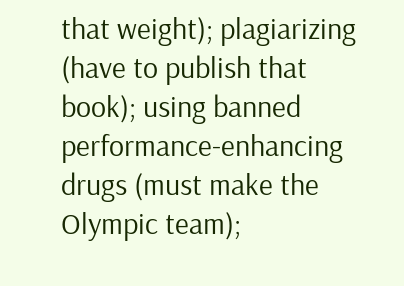that weight); plagiarizing (have to publish that book); using banned performance-enhancing drugs (must make the Olympic team);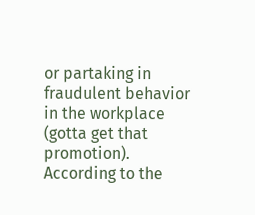or partaking in fraudulent behavior in the workplace (gotta get that promotion). According to the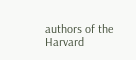authors of the Harvard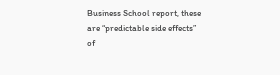Business School report, these are “predictable side effects” of